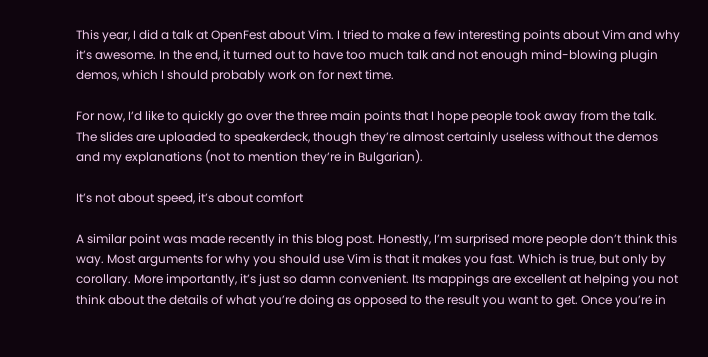This year, I did a talk at OpenFest about Vim. I tried to make a few interesting points about Vim and why it’s awesome. In the end, it turned out to have too much talk and not enough mind-blowing plugin demos, which I should probably work on for next time.

For now, I’d like to quickly go over the three main points that I hope people took away from the talk. The slides are uploaded to speakerdeck, though they’re almost certainly useless without the demos and my explanations (not to mention they’re in Bulgarian).

It’s not about speed, it’s about comfort

A similar point was made recently in this blog post. Honestly, I’m surprised more people don’t think this way. Most arguments for why you should use Vim is that it makes you fast. Which is true, but only by corollary. More importantly, it’s just so damn convenient. Its mappings are excellent at helping you not think about the details of what you’re doing as opposed to the result you want to get. Once you’re in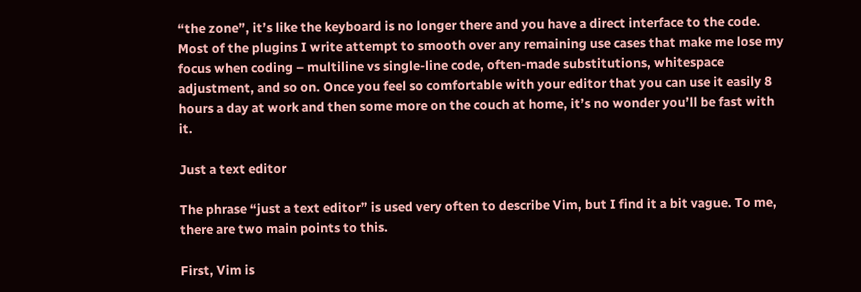“the zone”, it’s like the keyboard is no longer there and you have a direct interface to the code. Most of the plugins I write attempt to smooth over any remaining use cases that make me lose my focus when coding – multiline vs single-line code, often-made substitutions, whitespace adjustment, and so on. Once you feel so comfortable with your editor that you can use it easily 8 hours a day at work and then some more on the couch at home, it’s no wonder you’ll be fast with it.

Just a text editor

The phrase “just a text editor” is used very often to describe Vim, but I find it a bit vague. To me, there are two main points to this.

First, Vim is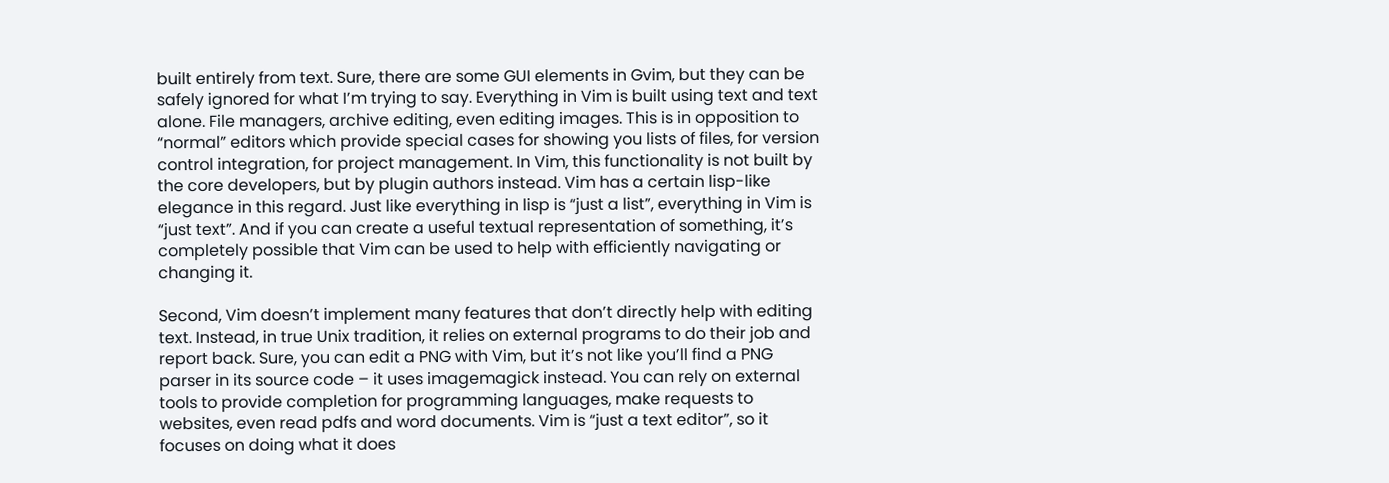built entirely from text. Sure, there are some GUI elements in Gvim, but they can be safely ignored for what I’m trying to say. Everything in Vim is built using text and text alone. File managers, archive editing, even editing images. This is in opposition to “normal” editors which provide special cases for showing you lists of files, for version control integration, for project management. In Vim, this functionality is not built by the core developers, but by plugin authors instead. Vim has a certain lisp-like elegance in this regard. Just like everything in lisp is “just a list”, everything in Vim is “just text”. And if you can create a useful textual representation of something, it’s completely possible that Vim can be used to help with efficiently navigating or changing it.

Second, Vim doesn’t implement many features that don’t directly help with editing text. Instead, in true Unix tradition, it relies on external programs to do their job and report back. Sure, you can edit a PNG with Vim, but it’s not like you’ll find a PNG parser in its source code – it uses imagemagick instead. You can rely on external tools to provide completion for programming languages, make requests to websites, even read pdfs and word documents. Vim is “just a text editor”, so it focuses on doing what it does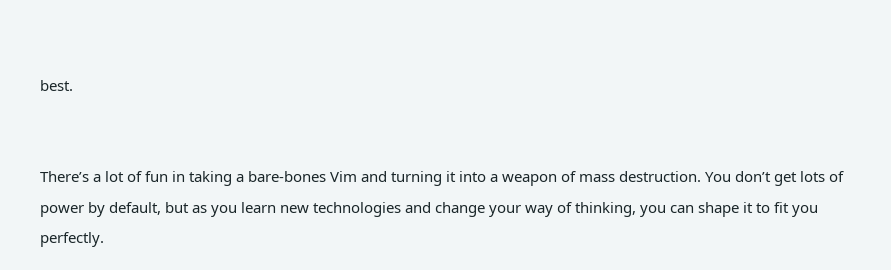best.


There’s a lot of fun in taking a bare-bones Vim and turning it into a weapon of mass destruction. You don’t get lots of power by default, but as you learn new technologies and change your way of thinking, you can shape it to fit you perfectly.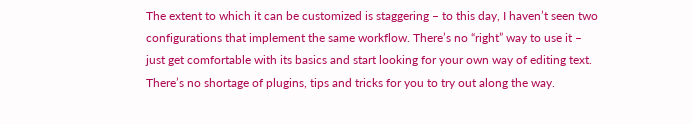The extent to which it can be customized is staggering – to this day, I haven’t seen two configurations that implement the same workflow. There’s no “right” way to use it – just get comfortable with its basics and start looking for your own way of editing text. There’s no shortage of plugins, tips and tricks for you to try out along the way.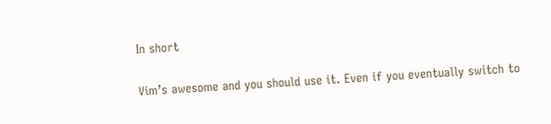In short

Vim’s awesome and you should use it. Even if you eventually switch to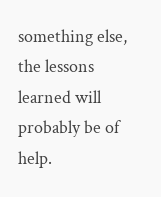something else, the lessons learned will probably be of help.